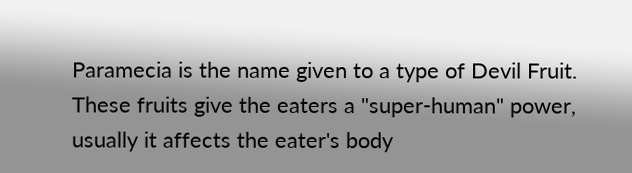Paramecia is the name given to a type of Devil Fruit. These fruits give the eaters a "super-human" power, usually it affects the eater's body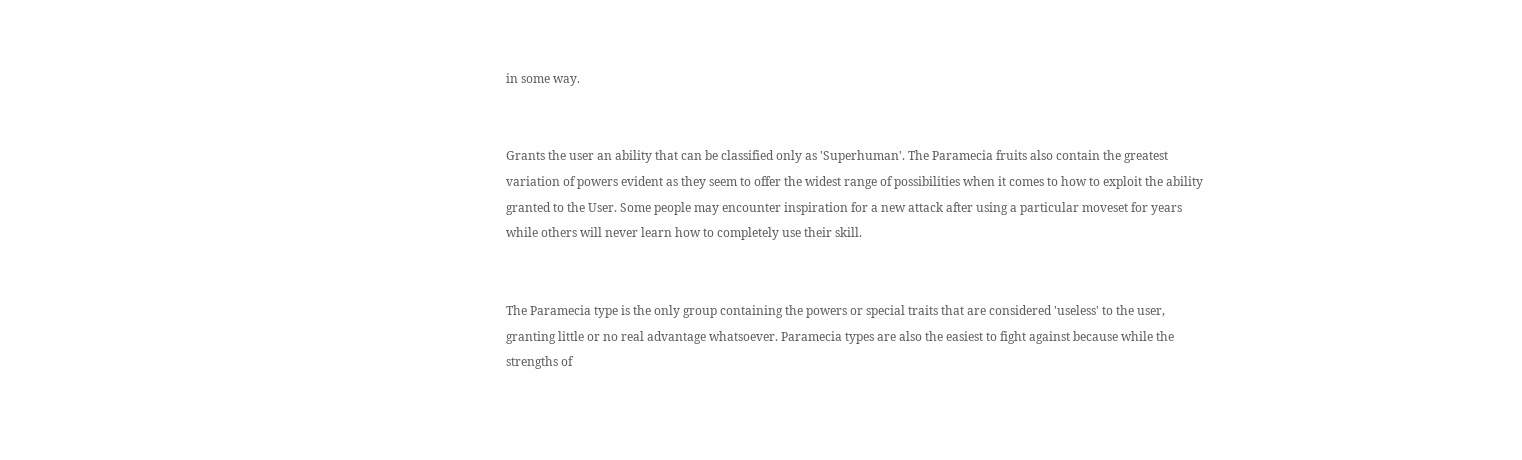in some way.


Grants the user an ability that can be classified only as 'Superhuman'. The Paramecia fruits also contain the greatest variation of powers evident as they seem to offer the widest range of possibilities when it comes to how to exploit the ability granted to the User. Some people may encounter inspiration for a new attack after using a particular moveset for years while others will never learn how to completely use their skill.


The Paramecia type is the only group containing the powers or special traits that are considered 'useless' to the user, granting little or no real advantage whatsoever. Paramecia types are also the easiest to fight against because while the strengths of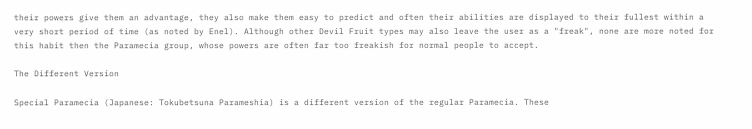their powers give them an advantage, they also make them easy to predict and often their abilities are displayed to their fullest within a very short period of time (as noted by Enel). Although other Devil Fruit types may also leave the user as a "freak", none are more noted for this habit then the Paramecia group, whose powers are often far too freakish for normal people to accept.

The Different Version

Special Paramecia (Japanese: Tokubetsuna Parameshia) is a different version of the regular Paramecia. These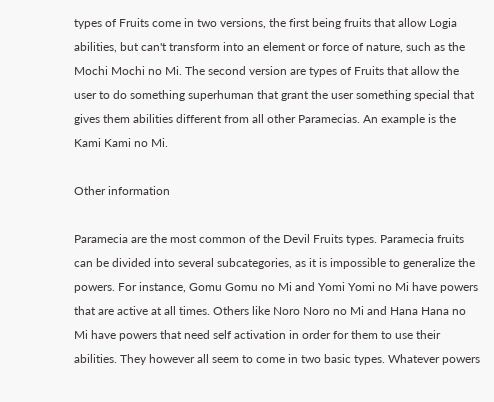types of Fruits come in two versions, the first being fruits that allow Logia abilities, but can't transform into an element or force of nature, such as the Mochi Mochi no Mi. The second version are types of Fruits that allow the user to do something superhuman that grant the user something special that gives them abilities different from all other Paramecias. An example is the Kami Kami no Mi.

Other information

Paramecia are the most common of the Devil Fruits types. Paramecia fruits can be divided into several subcategories, as it is impossible to generalize the powers. For instance, Gomu Gomu no Mi and Yomi Yomi no Mi have powers that are active at all times. Others like Noro Noro no Mi and Hana Hana no Mi have powers that need self activation in order for them to use their abilities. They however all seem to come in two basic types. Whatever powers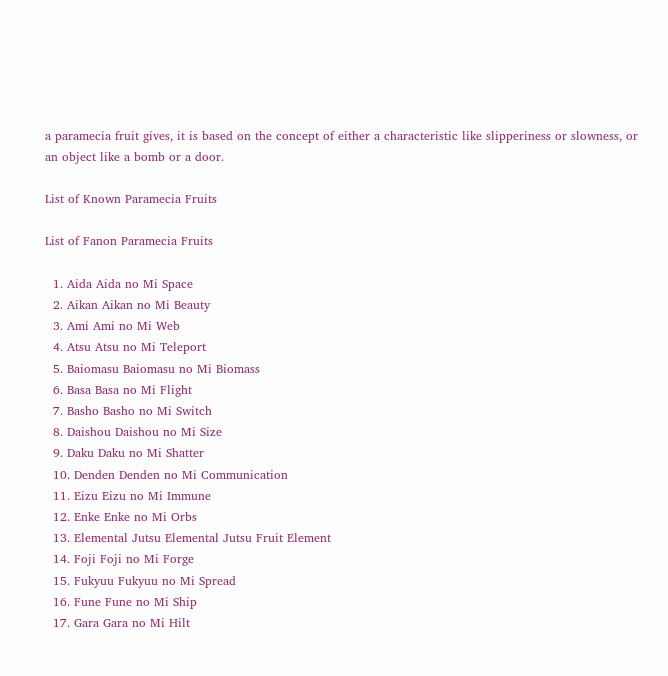a paramecia fruit gives, it is based on the concept of either a characteristic like slipperiness or slowness, or an object like a bomb or a door.

List of Known Paramecia Fruits

List of Fanon Paramecia Fruits

  1. Aida Aida no Mi Space
  2. Aikan Aikan no Mi Beauty
  3. Ami Ami no Mi Web
  4. Atsu Atsu no Mi Teleport
  5. Baiomasu Baiomasu no Mi Biomass
  6. Basa Basa no Mi Flight
  7. Basho Basho no Mi Switch
  8. Daishou Daishou no Mi Size
  9. Daku Daku no Mi Shatter
  10. Denden Denden no Mi Communication
  11. Eizu Eizu no Mi Immune
  12. Enke Enke no Mi Orbs
  13. Elemental Jutsu Elemental Jutsu Fruit Element
  14. Foji Foji no Mi Forge
  15. Fukyuu Fukyuu no Mi Spread
  16. Fune Fune no Mi Ship
  17. Gara Gara no Mi Hilt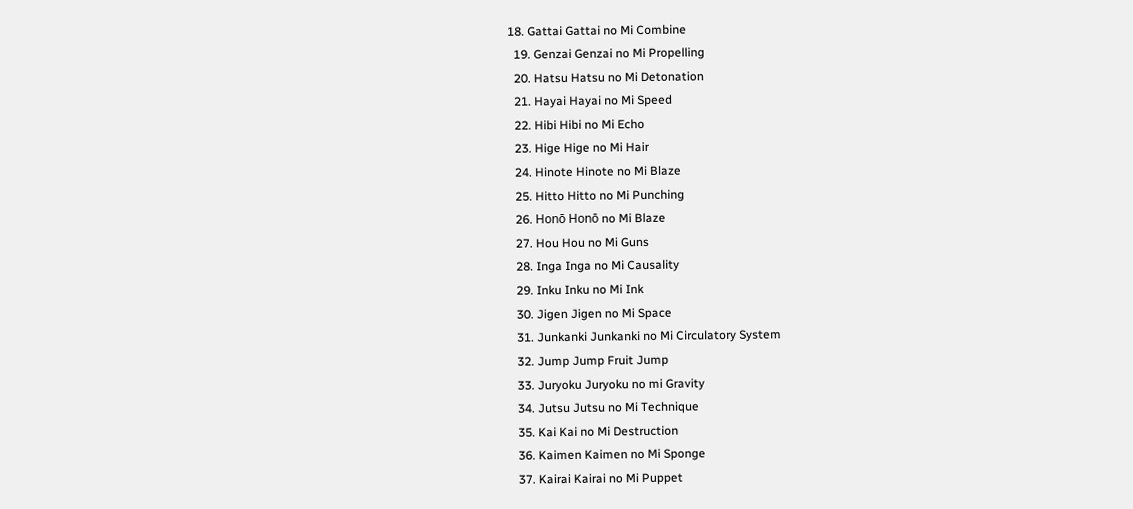18. Gattai Gattai no Mi Combine
  19. Genzai Genzai no Mi Propelling
  20. Hatsu Hatsu no Mi Detonation
  21. Hayai Hayai no Mi Speed
  22. Hibi Hibi no Mi Echo
  23. Hige Hige no Mi Hair
  24. Hinote Hinote no Mi Blaze
  25. Hitto Hitto no Mi Punching
  26. Honō Honō no Mi Blaze
  27. Hou Hou no Mi Guns
  28. Inga Inga no Mi Causality
  29. Inku Inku no Mi Ink
  30. Jigen Jigen no Mi Space
  31. Junkanki Junkanki no Mi Circulatory System
  32. Jump Jump Fruit Jump
  33. Juryoku Juryoku no mi Gravity
  34. Jutsu Jutsu no Mi Technique
  35. Kai Kai no Mi Destruction
  36. Kaimen Kaimen no Mi Sponge
  37. Kairai Kairai no Mi Puppet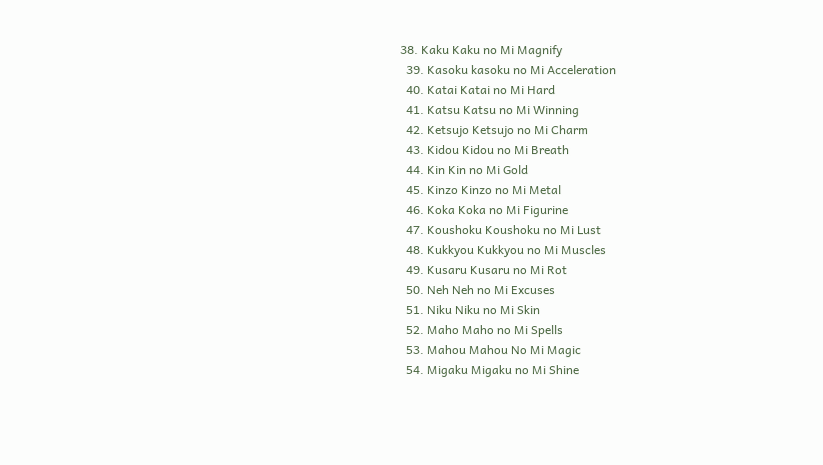38. Kaku Kaku no Mi Magnify
  39. Kasoku kasoku no Mi Acceleration
  40. Katai Katai no Mi Hard
  41. Katsu Katsu no Mi Winning
  42. Ketsujo Ketsujo no Mi Charm
  43. Kidou Kidou no Mi Breath
  44. Kin Kin no Mi Gold
  45. Kinzo Kinzo no Mi Metal
  46. Koka Koka no Mi Figurine
  47. Koushoku Koushoku no Mi Lust
  48. Kukkyou Kukkyou no Mi Muscles
  49. Kusaru Kusaru no Mi Rot
  50. Neh Neh no Mi Excuses
  51. Niku Niku no Mi Skin
  52. Maho Maho no Mi Spells
  53. Mahou Mahou No Mi Magic
  54. Migaku Migaku no Mi Shine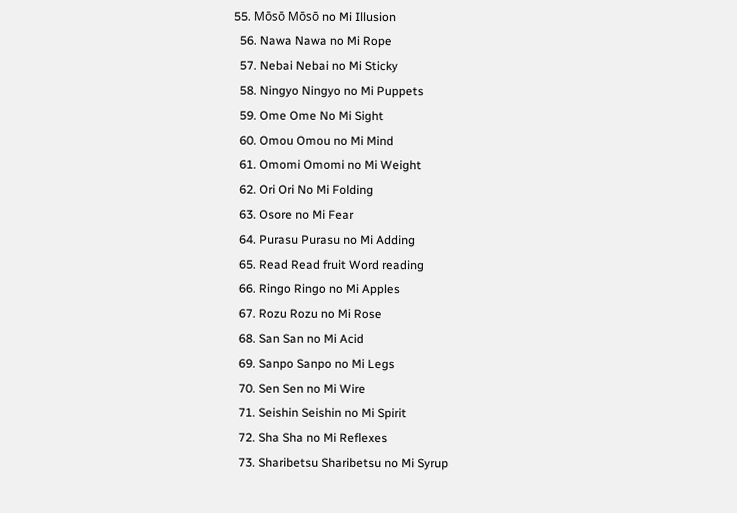55. Mōsō Mōsō no Mi Illusion
  56. Nawa Nawa no Mi Rope
  57. Nebai Nebai no Mi Sticky
  58. Ningyo Ningyo no Mi Puppets
  59. Ome Ome No Mi Sight
  60. Omou Omou no Mi Mind
  61. Omomi Omomi no Mi Weight
  62. Ori Ori No Mi Folding
  63. Osore no Mi Fear
  64. Purasu Purasu no Mi Adding
  65. Read Read fruit Word reading
  66. Ringo Ringo no Mi Apples
  67. Rozu Rozu no Mi Rose
  68. San San no Mi Acid
  69. Sanpo Sanpo no Mi Legs
  70. Sen Sen no Mi Wire
  71. Seishin Seishin no Mi Spirit
  72. Sha Sha no Mi Reflexes
  73. Sharibetsu Sharibetsu no Mi Syrup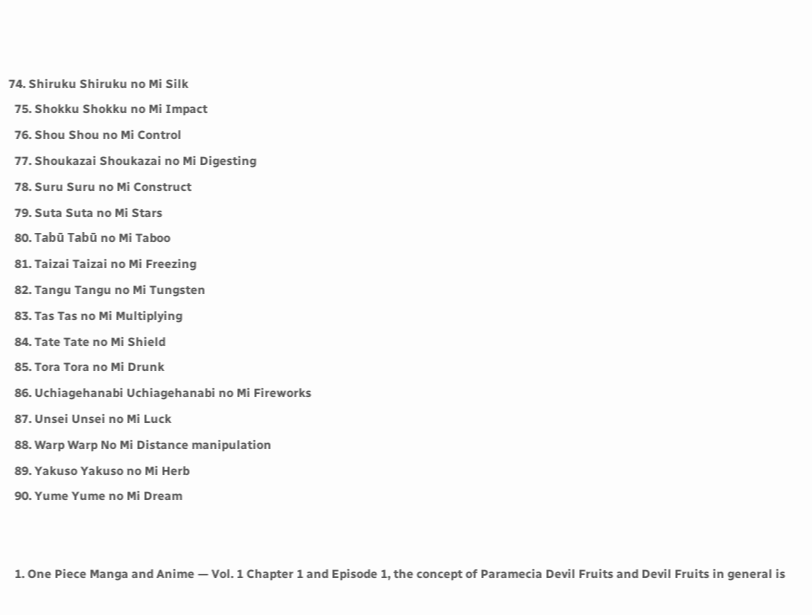74. Shiruku Shiruku no Mi Silk
  75. Shokku Shokku no Mi Impact
  76. Shou Shou no Mi Control
  77. Shoukazai Shoukazai no Mi Digesting
  78. Suru Suru no Mi Construct
  79. Suta Suta no Mi Stars
  80. Tabū Tabū no Mi Taboo
  81. Taizai Taizai no Mi Freezing
  82. Tangu Tangu no Mi Tungsten
  83. Tas Tas no Mi Multiplying
  84. Tate Tate no Mi Shield
  85. Tora Tora no Mi Drunk
  86. Uchiagehanabi Uchiagehanabi no Mi Fireworks
  87. Unsei Unsei no Mi Luck
  88. Warp Warp No Mi Distance manipulation
  89. Yakuso Yakuso no Mi Herb
  90. Yume Yume no Mi Dream


  1. One Piece Manga and Anime — Vol. 1 Chapter 1 and Episode 1, the concept of Paramecia Devil Fruits and Devil Fruits in general is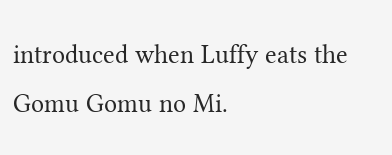introduced when Luffy eats the Gomu Gomu no Mi.